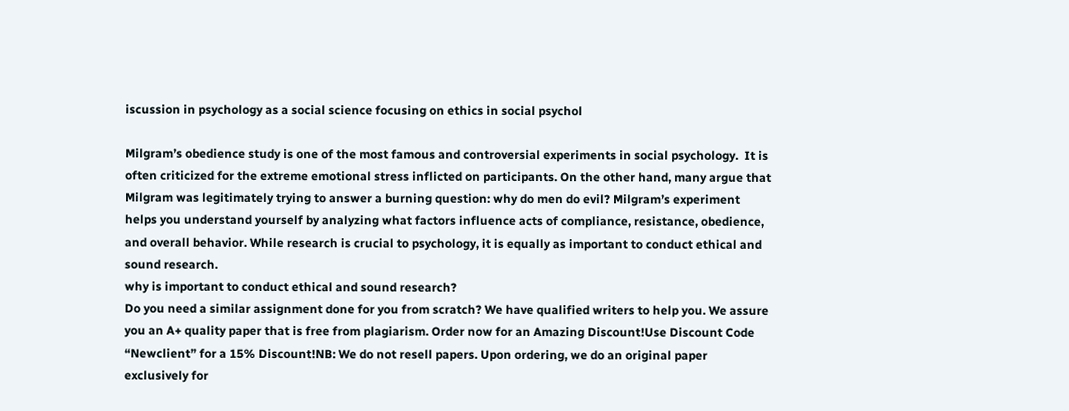iscussion in psychology as a social science focusing on ethics in social psychol

Milgram’s obedience study is one of the most famous and controversial experiments in social psychology.  It is often criticized for the extreme emotional stress inflicted on participants. On the other hand, many argue that Milgram was legitimately trying to answer a burning question: why do men do evil? Milgram’s experiment helps you understand yourself by analyzing what factors influence acts of compliance, resistance, obedience, and overall behavior. While research is crucial to psychology, it is equally as important to conduct ethical and sound research.
why is important to conduct ethical and sound research?
Do you need a similar assignment done for you from scratch? We have qualified writers to help you. We assure you an A+ quality paper that is free from plagiarism. Order now for an Amazing Discount!Use Discount Code “Newclient” for a 15% Discount!NB: We do not resell papers. Upon ordering, we do an original paper exclusively for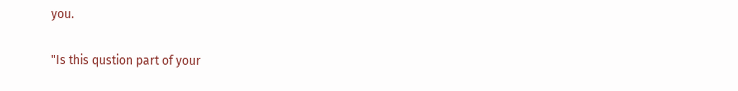you.

"Is this qustion part of your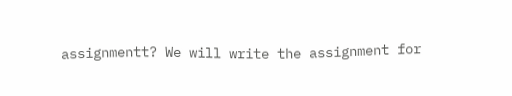assignmentt? We will write the assignment for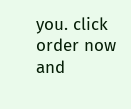you. click order now and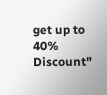get up to 40% Discount"